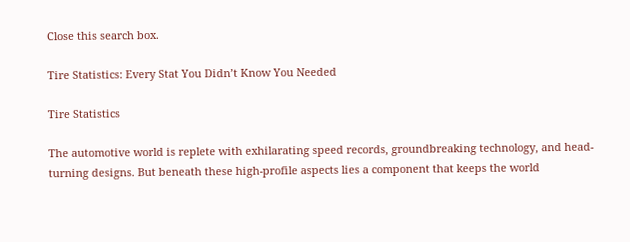Close this search box.

Tire Statistics: Every Stat You Didn’t Know You Needed

Tire Statistics

The automotive world is replete with exhilarating speed records, groundbreaking technology, and head-turning designs. But beneath these high-profile aspects lies a component that keeps the world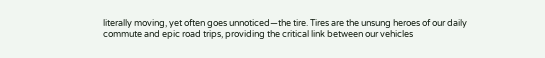literally moving, yet often goes unnoticed—the tire. Tires are the unsung heroes of our daily commute and epic road trips, providing the critical link between our vehicles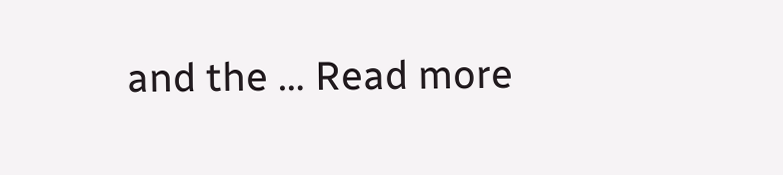and the … Read more